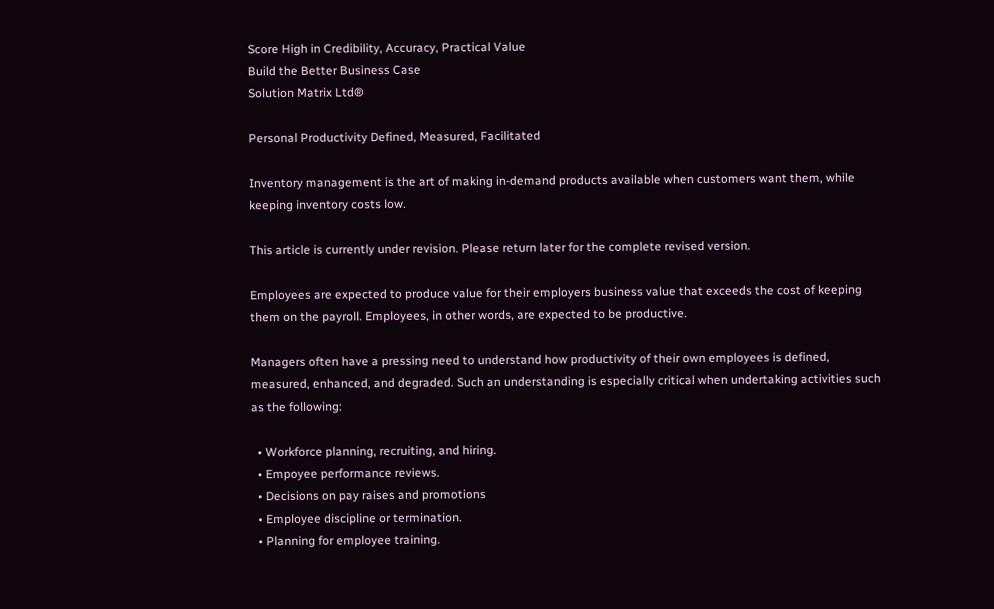Score High in Credibility, Accuracy, Practical Value
Build the Better Business Case
Solution Matrix Ltd®

Personal Productivity Defined, Measured, Facilitated

Inventory management is the art of making in-demand products available when customers want them, while keeping inventory costs low.

This article is currently under revision. Please return later for the complete revised version.

Employees are expected to produce value for their employers business value that exceeds the cost of keeping them on the payroll. Employees, in other words, are expected to be productive.

Managers often have a pressing need to understand how productivity of their own employees is defined, measured, enhanced, and degraded. Such an understanding is especially critical when undertaking activities such as the following:

  • Workforce planning, recruiting, and hiring.
  • Empoyee performance reviews.
  • Decisions on pay raises and promotions
  • Employee discipline or termination.
  • Planning for employee training.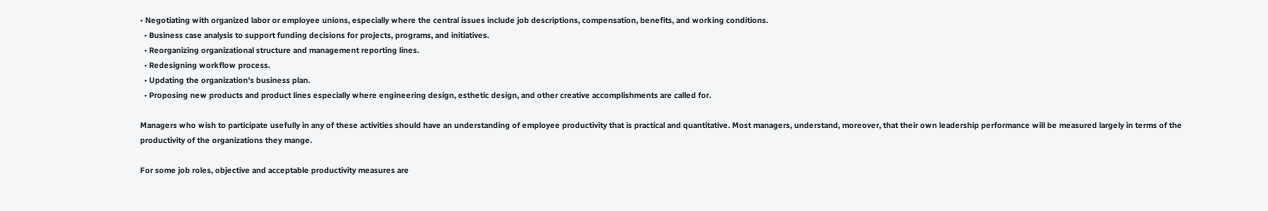• Negotiating with organized labor or employee unions, especially where the central issues include job descriptions, compensation, benefits, and working conditions.
  • Business case analysis to support funding decisions for projects, programs, and initiatives.
  • Reorganizing organizational structure and management reporting lines.
  • Redesigning workflow process.
  • Updating the organization's business plan.
  • Proposing new products and product lines especially where engineering design, esthetic design, and other creative accomplishments are called for.

Managers who wish to participate usefully in any of these activities should have an understanding of employee productivity that is practical and quantitative. Most managers, understand, moreover, that their own leadership performance will be measured largely in terms of the productivity of the organizations they mange.

For some job roles, objective and acceptable productivity measures are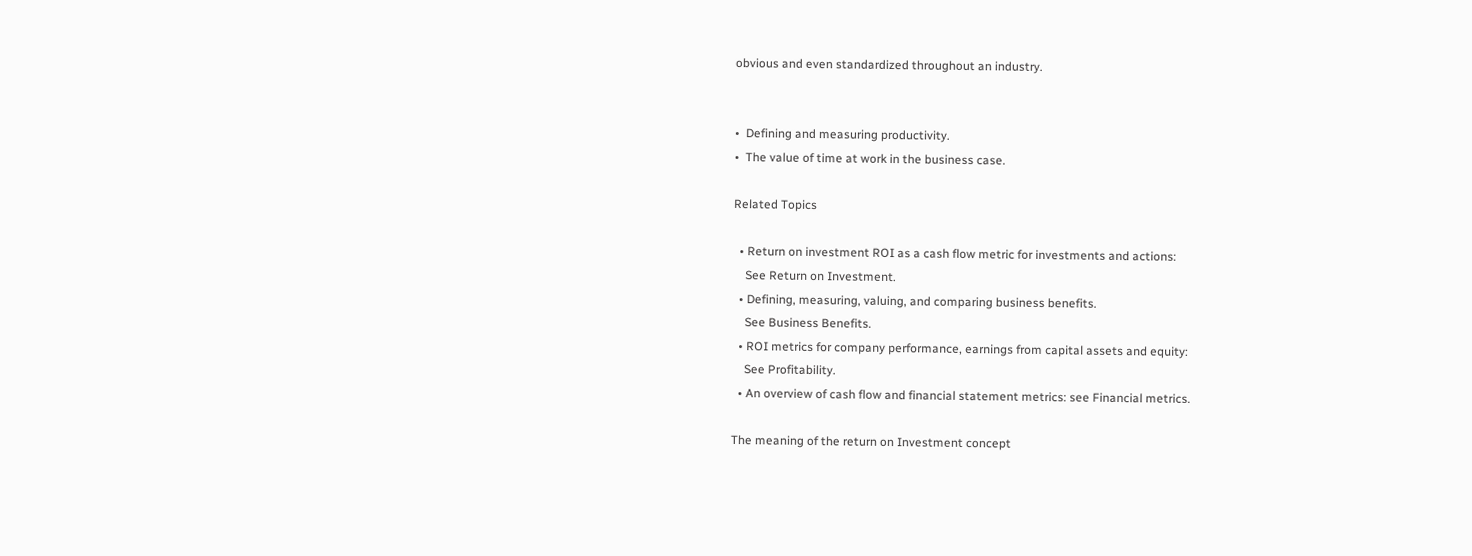obvious and even standardized throughout an industry.


•  Defining and measuring productivity.
•  The value of time at work in the business case.

Related Topics

  • Return on investment ROI as a cash flow metric for investments and actions:
    See Return on Investment.
  • Defining, measuring, valuing, and comparing business benefits.
    See Business Benefits.
  • ROI metrics for company performance, earnings from capital assets and equity:
    See Profitability.
  • An overview of cash flow and financial statement metrics: see Financial metrics.

The meaning of the return on Investment concept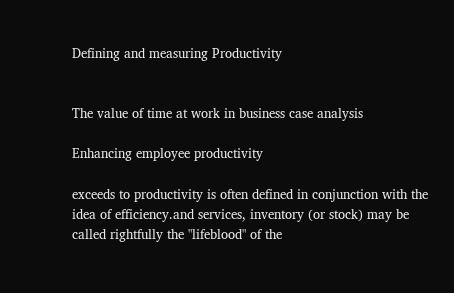Defining and measuring Productivity


The value of time at work in business case analysis

Enhancing employee productivity

exceeds to productivity is often defined in conjunction with the idea of efficiency.and services, inventory (or stock) may be called rightfully the "lifeblood" of the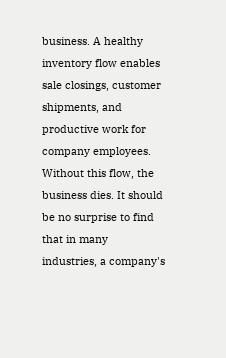business. A healthy inventory flow enables sale closings, customer shipments, and productive work for company employees. Without this flow, the business dies. It should be no surprise to find that in many industries, a company's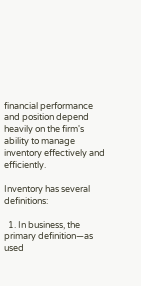financial performance and position depend heavily on the firm's ability to manage inventory effectively and efficiently.

Inventory has several definitions:

  1. In business, the primary definition—as used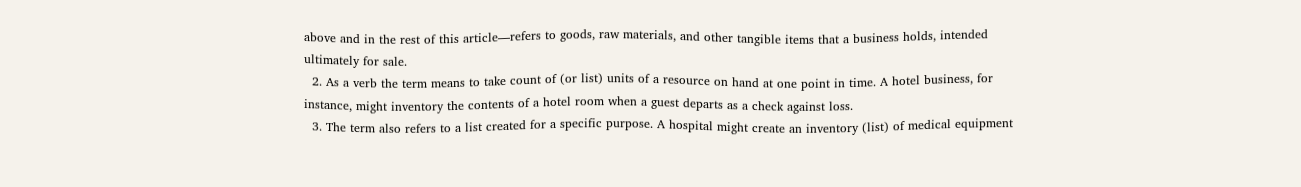above and in the rest of this article—refers to goods, raw materials, and other tangible items that a business holds, intended ultimately for sale.
  2. As a verb the term means to take count of (or list) units of a resource on hand at one point in time. A hotel business, for instance, might inventory the contents of a hotel room when a guest departs as a check against loss.
  3. The term also refers to a list created for a specific purpose. A hospital might create an inventory (list) of medical equipment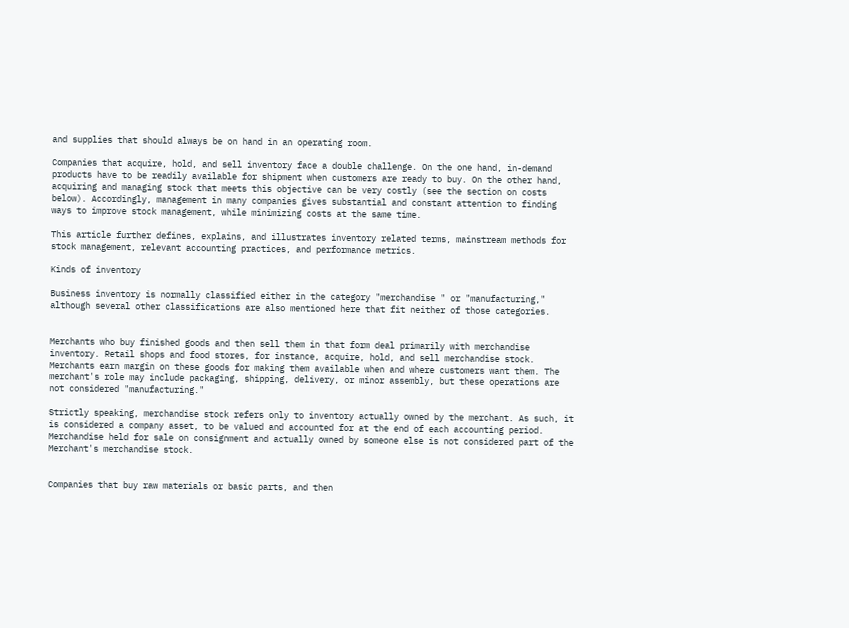and supplies that should always be on hand in an operating room.

Companies that acquire, hold, and sell inventory face a double challenge. On the one hand, in-demand products have to be readily available for shipment when customers are ready to buy. On the other hand, acquiring and managing stock that meets this objective can be very costly (see the section on costs below). Accordingly, management in many companies gives substantial and constant attention to finding ways to improve stock management, while minimizing costs at the same time.

This article further defines, explains, and illustrates inventory related terms, mainstream methods for stock management, relevant accounting practices, and performance metrics.

Kinds of inventory

Business inventory is normally classified either in the category "merchandise " or "manufacturing," although several other classifications are also mentioned here that fit neither of those categories.


Merchants who buy finished goods and then sell them in that form deal primarily with merchandise inventory. Retail shops and food stores, for instance, acquire, hold, and sell merchandise stock. Merchants earn margin on these goods for making them available when and where customers want them. The merchant's role may include packaging, shipping, delivery, or minor assembly, but these operations are not considered "manufacturing."

Strictly speaking, merchandise stock refers only to inventory actually owned by the merchant. As such, it is considered a company asset, to be valued and accounted for at the end of each accounting period. Merchandise held for sale on consignment and actually owned by someone else is not considered part of the Merchant's merchandise stock.


Companies that buy raw materials or basic parts, and then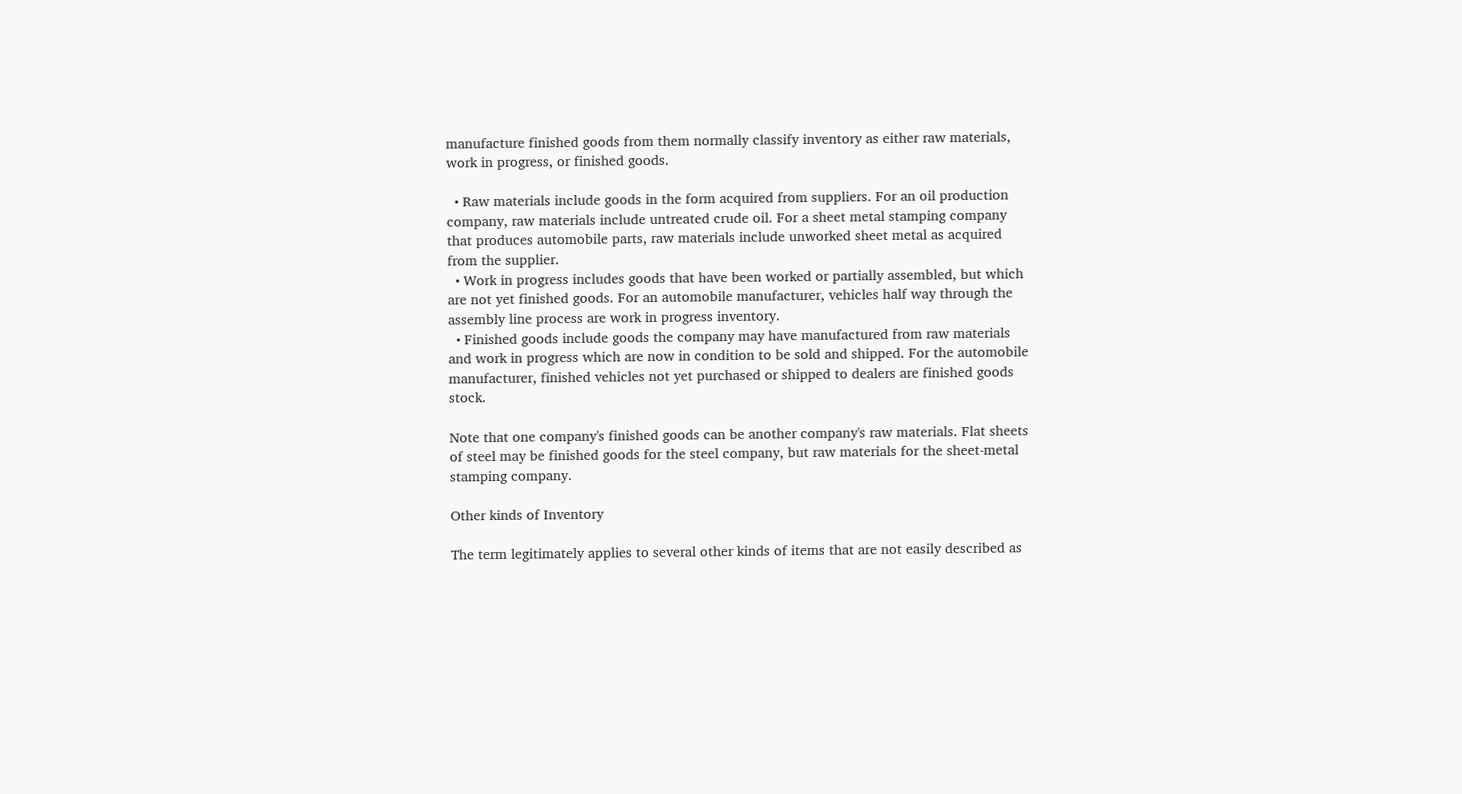manufacture finished goods from them normally classify inventory as either raw materials, work in progress, or finished goods.

  • Raw materials include goods in the form acquired from suppliers. For an oil production company, raw materials include untreated crude oil. For a sheet metal stamping company that produces automobile parts, raw materials include unworked sheet metal as acquired from the supplier.
  • Work in progress includes goods that have been worked or partially assembled, but which are not yet finished goods. For an automobile manufacturer, vehicles half way through the assembly line process are work in progress inventory.
  • Finished goods include goods the company may have manufactured from raw materials and work in progress which are now in condition to be sold and shipped. For the automobile manufacturer, finished vehicles not yet purchased or shipped to dealers are finished goods stock.

Note that one company's finished goods can be another company's raw materials. Flat sheets of steel may be finished goods for the steel company, but raw materials for the sheet-metal stamping company.

Other kinds of Inventory

The term legitimately applies to several other kinds of items that are not easily described as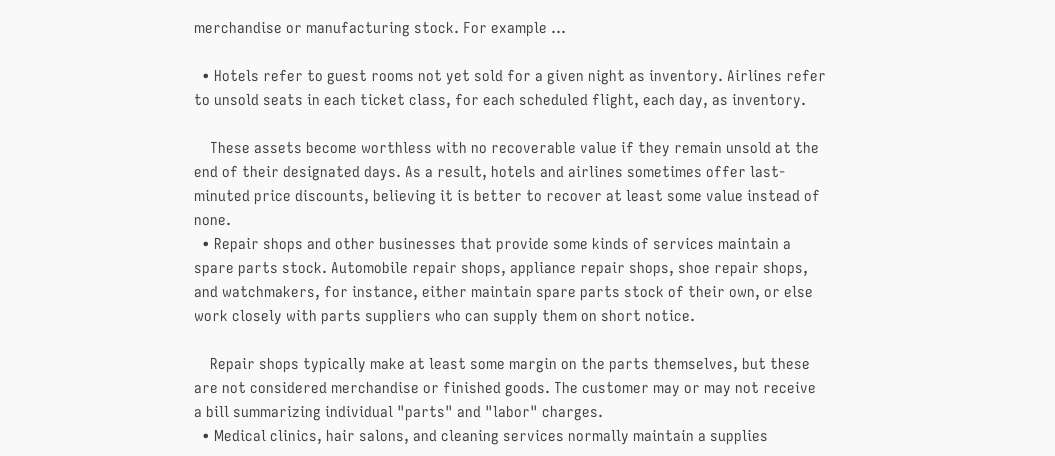merchandise or manufacturing stock. For example ...

  • Hotels refer to guest rooms not yet sold for a given night as inventory. Airlines refer to unsold seats in each ticket class, for each scheduled flight, each day, as inventory.

    These assets become worthless with no recoverable value if they remain unsold at the end of their designated days. As a result, hotels and airlines sometimes offer last-minuted price discounts, believing it is better to recover at least some value instead of none.
  • Repair shops and other businesses that provide some kinds of services maintain a spare parts stock. Automobile repair shops, appliance repair shops, shoe repair shops, and watchmakers, for instance, either maintain spare parts stock of their own, or else work closely with parts suppliers who can supply them on short notice.

    Repair shops typically make at least some margin on the parts themselves, but these are not considered merchandise or finished goods. The customer may or may not receive a bill summarizing individual "parts" and "labor" charges.
  • Medical clinics, hair salons, and cleaning services normally maintain a supplies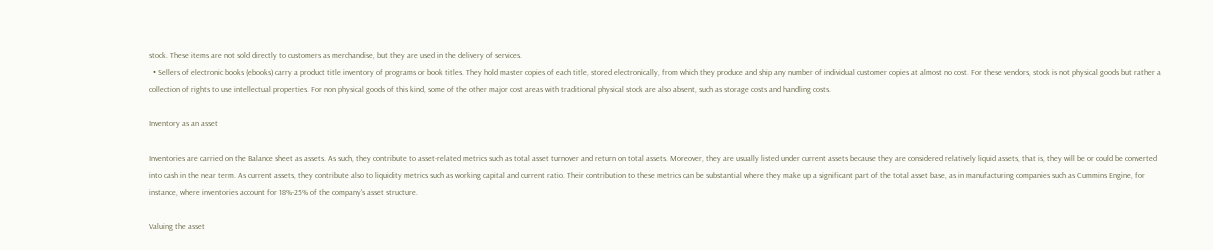stock. These items are not sold directly to customers as merchandise, but they are used in the delivery of services.
  • Sellers of electronic books (ebooks) carry a product title inventory of programs or book titles. They hold master copies of each title, stored electronically, from which they produce and ship any number of individual customer copies at almost no cost. For these vendors, stock is not physical goods but rather a collection of rights to use intellectual properties. For non physical goods of this kind, some of the other major cost areas with traditional physical stock are also absent, such as storage costs and handling costs.

Inventory as an asset

Inventories are carried on the Balance sheet as assets. As such, they contribute to asset-related metrics such as total asset turnover and return on total assets. Moreover, they are usually listed under current assets because they are considered relatively liquid assets, that is, they will be or could be converted into cash in the near term. As current assets, they contribute also to liquidity metrics such as working capital and current ratio. Their contribution to these metrics can be substantial where they make up a significant part of the total asset base, as in manufacturing companies such as Cummins Engine, for instance, where inventories account for 18%-25% of the company's asset structure.

Valuing the asset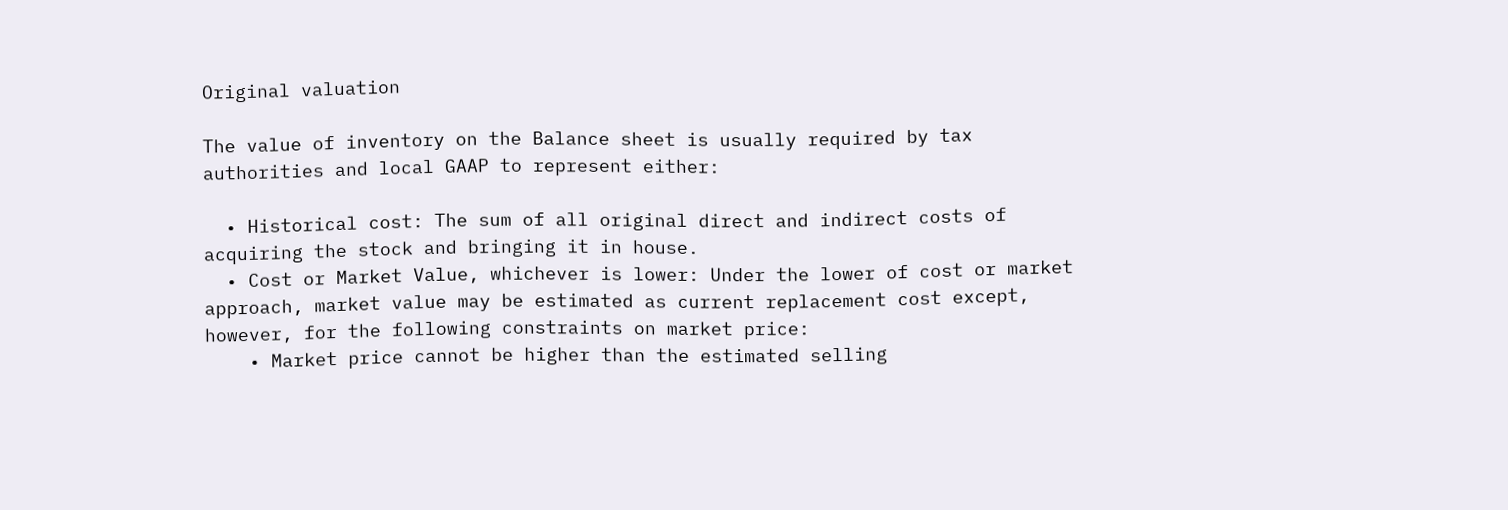Original valuation

The value of inventory on the Balance sheet is usually required by tax authorities and local GAAP to represent either:

  • Historical cost: The sum of all original direct and indirect costs of acquiring the stock and bringing it in house.
  • Cost or Market Value, whichever is lower: Under the lower of cost or market approach, market value may be estimated as current replacement cost except, however, for the following constraints on market price:
    • Market price cannot be higher than the estimated selling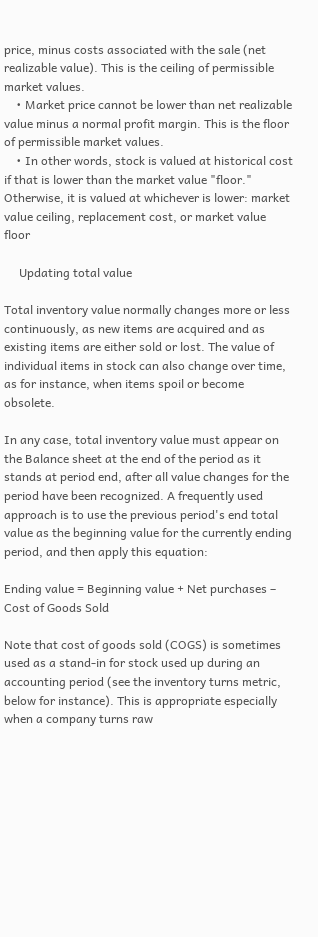price, minus costs associated with the sale (net realizable value). This is the ceiling of permissible market values.
    • Market price cannot be lower than net realizable value minus a normal profit margin. This is the floor of permissible market values.
    • In other words, stock is valued at historical cost if that is lower than the market value "floor." Otherwise, it is valued at whichever is lower: market value ceiling, replacement cost, or market value floor

     Updating total value

Total inventory value normally changes more or less continuously, as new items are acquired and as existing items are either sold or lost. The value of individual items in stock can also change over time, as for instance, when items spoil or become obsolete.

In any case, total inventory value must appear on the Balance sheet at the end of the period as it stands at period end, after all value changes for the period have been recognized. A frequently used approach is to use the previous period's end total value as the beginning value for the currently ending period, and then apply this equation:

Ending value = Beginning value + Net purchases – Cost of Goods Sold

Note that cost of goods sold (COGS) is sometimes used as a stand-in for stock used up during an accounting period (see the inventory turns metric, below for instance). This is appropriate especially when a company turns raw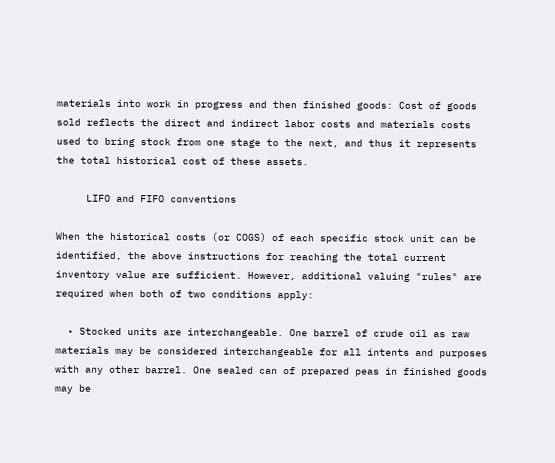materials into work in progress and then finished goods: Cost of goods sold reflects the direct and indirect labor costs and materials costs used to bring stock from one stage to the next, and thus it represents the total historical cost of these assets.

     LIFO and FIFO conventions

When the historical costs (or COGS) of each specific stock unit can be identified, the above instructions for reaching the total current inventory value are sufficient. However, additional valuing "rules" are required when both of two conditions apply:

  • Stocked units are interchangeable. One barrel of crude oil as raw materials may be considered interchangeable for all intents and purposes with any other barrel. One sealed can of prepared peas in finished goods may be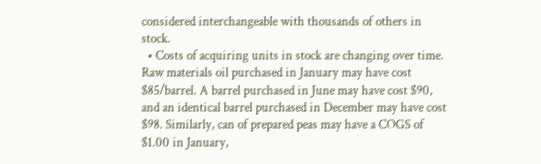considered interchangeable with thousands of others in stock.
  • Costs of acquiring units in stock are changing over time. Raw materials oil purchased in January may have cost $85/barrel. A barrel purchased in June may have cost $90, and an identical barrel purchased in December may have cost $98. Similarly, can of prepared peas may have a COGS of $1.00 in January,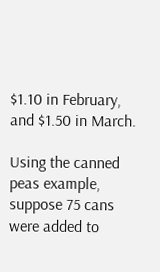$1.10 in February, and $1.50 in March.

Using the canned peas example, suppose 75 cans were added to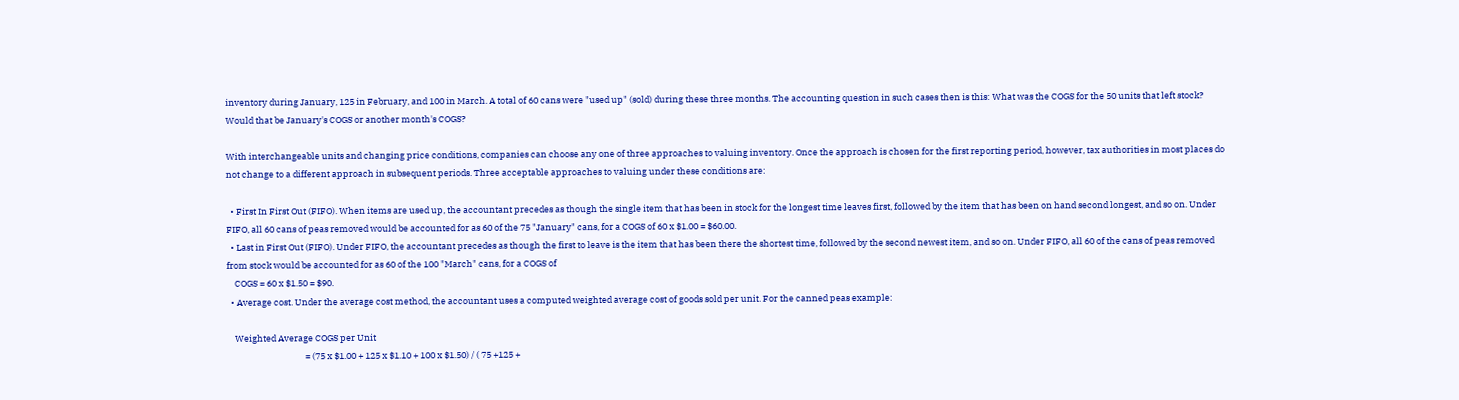inventory during January, 125 in February, and 100 in March. A total of 60 cans were "used up" (sold) during these three months. The accounting question in such cases then is this: What was the COGS for the 50 units that left stock? Would that be January's COGS or another month's COGS?

With interchangeable units and changing price conditions, companies can choose any one of three approaches to valuing inventory. Once the approach is chosen for the first reporting period, however, tax authorities in most places do not change to a different approach in subsequent periods. Three acceptable approaches to valuing under these conditions are:

  • First In First Out (FIFO). When items are used up, the accountant precedes as though the single item that has been in stock for the longest time leaves first, followed by the item that has been on hand second longest, and so on. Under FIFO, all 60 cans of peas removed would be accounted for as 60 of the 75 "January" cans, for a COGS of 60 x $1.00 = $60.00.
  • Last in First Out (FIFO). Under FIFO, the accountant precedes as though the first to leave is the item that has been there the shortest time, followed by the second newest item, and so on. Under FIFO, all 60 of the cans of peas removed from stock would be accounted for as 60 of the 100 "March" cans, for a COGS of
    COGS = 60 x $1.50 = $90.
  • Average cost. Under the average cost method, the accountant uses a computed weighted average cost of goods sold per unit. For the canned peas example:

    Weighted Average COGS per Unit
                                       = (75 x $1.00 + 125 x $1.10 + 100 x $1.50) / ( 75 +125 +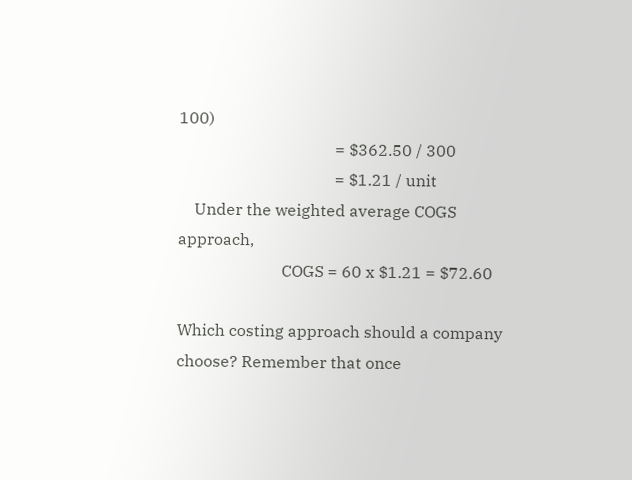100)
                                       = $362.50 / 300
                                       = $1.21 / unit
    Under the weighted average COGS approach,
                          COGS = 60 x $1.21 = $72.60

Which costing approach should a company choose? Remember that once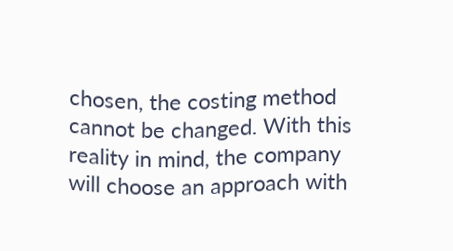chosen, the costing method cannot be changed. With this reality in mind, the company will choose an approach with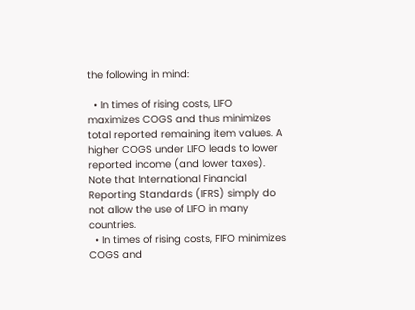the following in mind:

  • In times of rising costs, LIFO maximizes COGS and thus minimizes total reported remaining item values. A higher COGS under LIFO leads to lower reported income (and lower taxes). Note that International Financial Reporting Standards (IFRS) simply do not allow the use of LIFO in many countries.
  • In times of rising costs, FIFO minimizes COGS and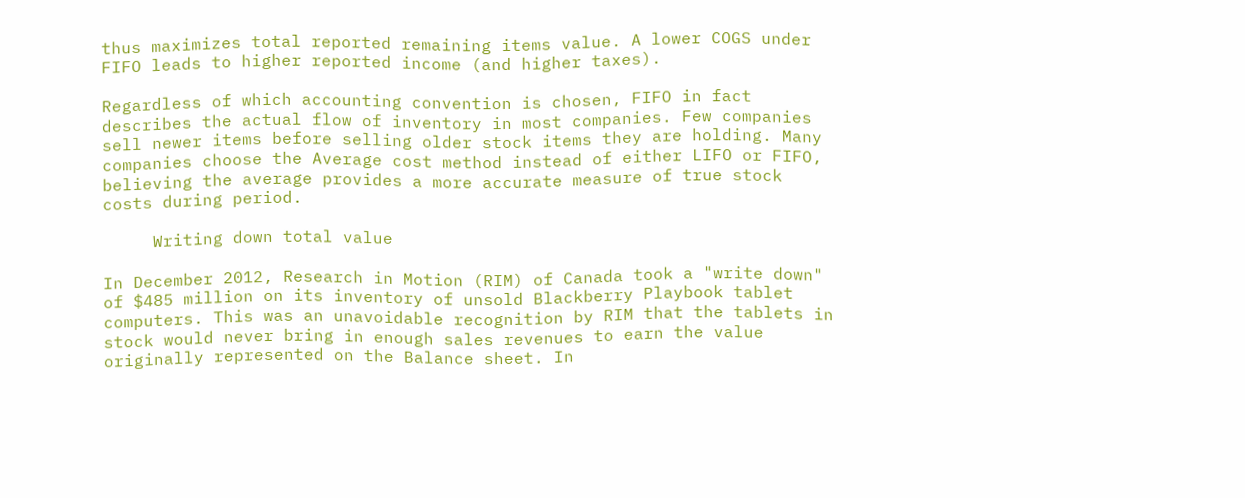thus maximizes total reported remaining items value. A lower COGS under FIFO leads to higher reported income (and higher taxes).

Regardless of which accounting convention is chosen, FIFO in fact describes the actual flow of inventory in most companies. Few companies sell newer items before selling older stock items they are holding. Many companies choose the Average cost method instead of either LIFO or FIFO, believing the average provides a more accurate measure of true stock costs during period.

     Writing down total value

In December 2012, Research in Motion (RIM) of Canada took a "write down" of $485 million on its inventory of unsold Blackberry Playbook tablet computers. This was an unavoidable recognition by RIM that the tablets in stock would never bring in enough sales revenues to earn the value originally represented on the Balance sheet. In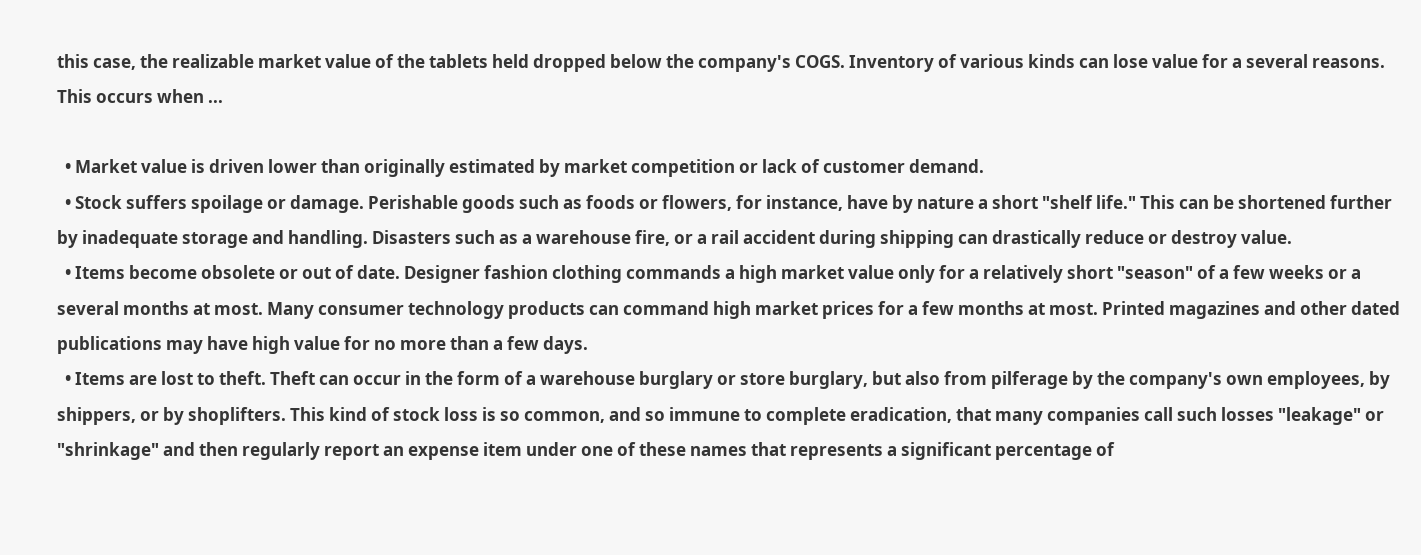this case, the realizable market value of the tablets held dropped below the company's COGS. Inventory of various kinds can lose value for a several reasons. This occurs when ...

  • Market value is driven lower than originally estimated by market competition or lack of customer demand.
  • Stock suffers spoilage or damage. Perishable goods such as foods or flowers, for instance, have by nature a short "shelf life." This can be shortened further by inadequate storage and handling. Disasters such as a warehouse fire, or a rail accident during shipping can drastically reduce or destroy value.
  • Items become obsolete or out of date. Designer fashion clothing commands a high market value only for a relatively short "season" of a few weeks or a several months at most. Many consumer technology products can command high market prices for a few months at most. Printed magazines and other dated publications may have high value for no more than a few days.
  • Items are lost to theft. Theft can occur in the form of a warehouse burglary or store burglary, but also from pilferage by the company's own employees, by shippers, or by shoplifters. This kind of stock loss is so common, and so immune to complete eradication, that many companies call such losses "leakage" or "shrinkage" and then regularly report an expense item under one of these names that represents a significant percentage of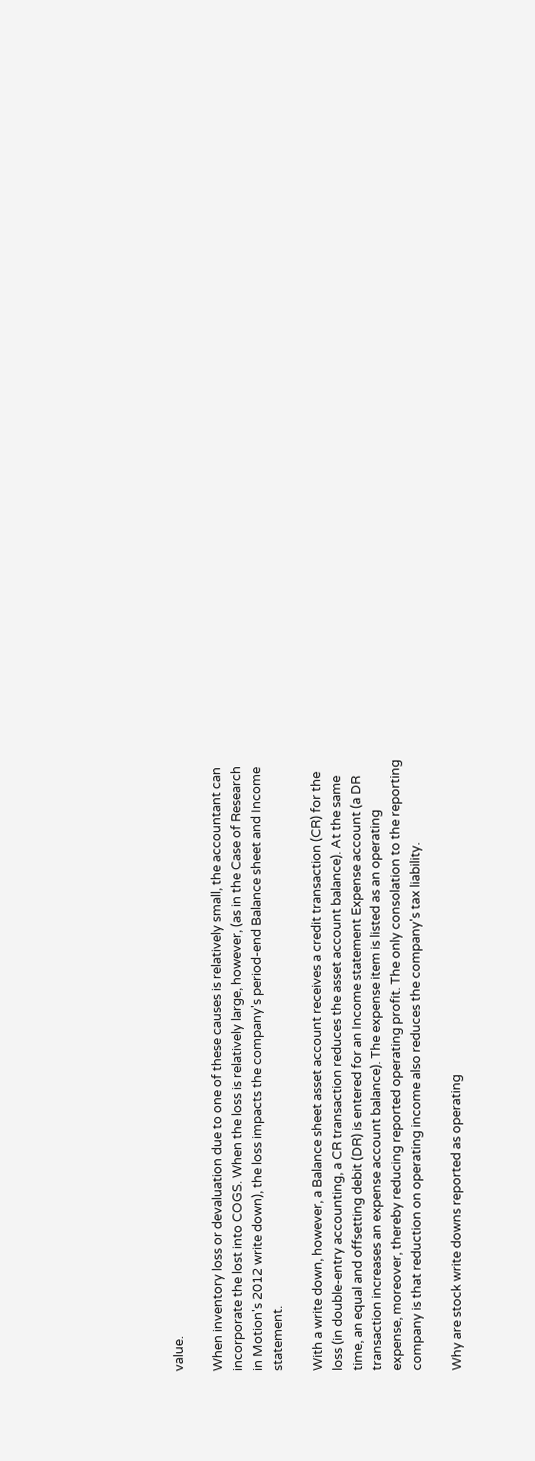value.

When inventory loss or devaluation due to one of these causes is relatively small, the accountant can incorporate the lost into COGS. When the loss is relatively large, however, (as in the Case of Research in Motion's 2012 write down), the loss impacts the company's period-end Balance sheet and Income statement.

With a write down, however, a Balance sheet asset account receives a credit transaction (CR) for the loss (in double-entry accounting, a CR transaction reduces the asset account balance). At the same time, an equal and offsetting debit (DR) is entered for an Income statement Expense account (a DR transaction increases an expense account balance). The expense item is listed as an operating expense, moreover, thereby reducing reported operating profit. The only consolation to the reporting company is that reduction on operating income also reduces the company's tax liability.

Why are stock write downs reported as operating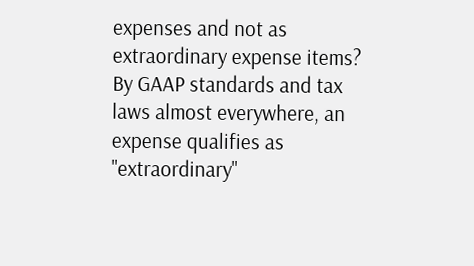expenses and not as extraordinary expense items? By GAAP standards and tax laws almost everywhere, an expense qualifies as "extraordinary"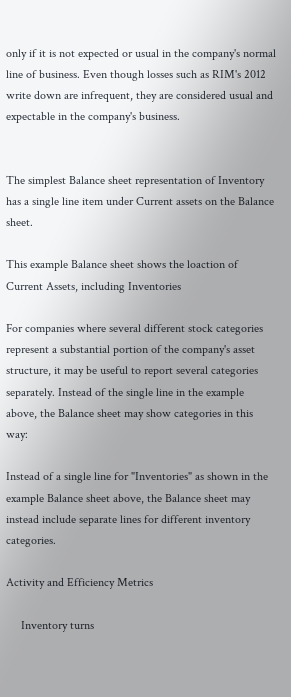only if it is not expected or usual in the company's normal line of business. Even though losses such as RIM's 2012 write down are infrequent, they are considered usual and expectable in the company's business.


The simplest Balance sheet representation of Inventory has a single line item under Current assets on the Balance sheet.

This example Balance sheet shows the loaction of Current Assets, including Inventories

For companies where several different stock categories represent a substantial portion of the company's asset structure, it may be useful to report several categories separately. Instead of the single line in the example above, the Balance sheet may show categories in this way:

Instead of a single line for "Inventories" as shown in the example Balance sheet above, the Balance sheet may instead include separate lines for different inventory categories.

Activity and Efficiency Metrics

     Inventory turns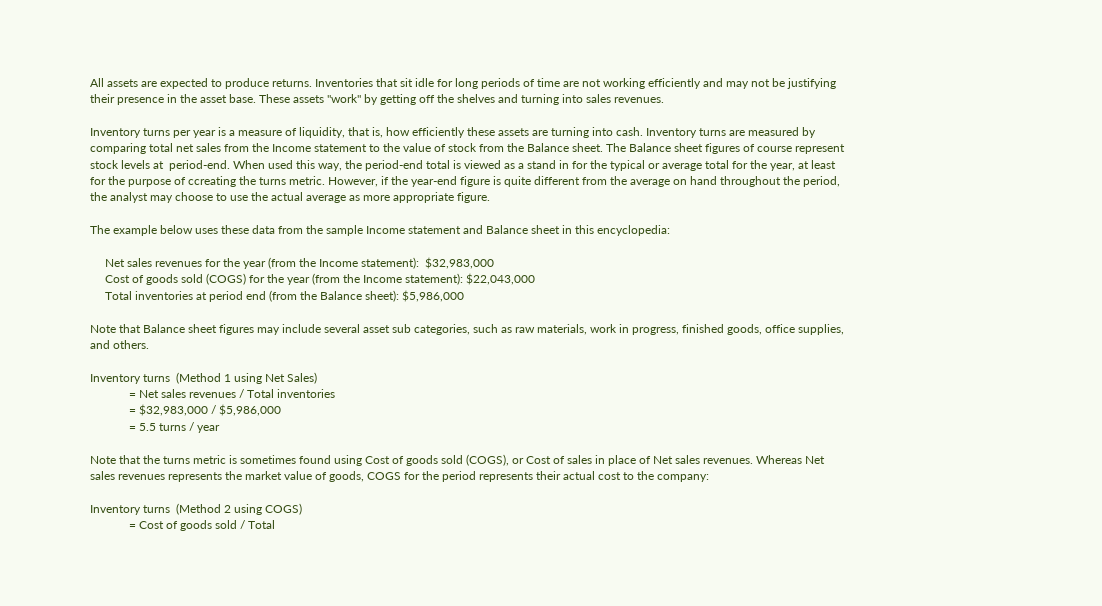All assets are expected to produce returns. Inventories that sit idle for long periods of time are not working efficiently and may not be justifying their presence in the asset base. These assets "work" by getting off the shelves and turning into sales revenues.

Inventory turns per year is a measure of liquidity, that is, how efficiently these assets are turning into cash. Inventory turns are measured by comparing total net sales from the Income statement to the value of stock from the Balance sheet. The Balance sheet figures of course represent stock levels at  period-end. When used this way, the period-end total is viewed as a stand in for the typical or average total for the year, at least for the purpose of ccreating the turns metric. However, if the year-end figure is quite different from the average on hand throughout the period, the analyst may choose to use the actual average as more appropriate figure.

The example below uses these data from the sample Income statement and Balance sheet in this encyclopedia:

     Net sales revenues for the year (from the Income statement):  $32,983,000
     Cost of goods sold (COGS) for the year (from the Income statement): $22,043,000
     Total inventories at period end (from the Balance sheet): $5,986,000

Note that Balance sheet figures may include several asset sub categories, such as raw materials, work in progress, finished goods, office supplies, and others.

Inventory turns  (Method 1 using Net Sales)
             = Net sales revenues / Total inventories
             = $32,983,000 / $5,986,000
             = 5.5 turns / year

Note that the turns metric is sometimes found using Cost of goods sold (COGS), or Cost of sales in place of Net sales revenues. Whereas Net sales revenues represents the market value of goods, COGS for the period represents their actual cost to the company:

Inventory turns  (Method 2 using COGS)
             = Cost of goods sold / Total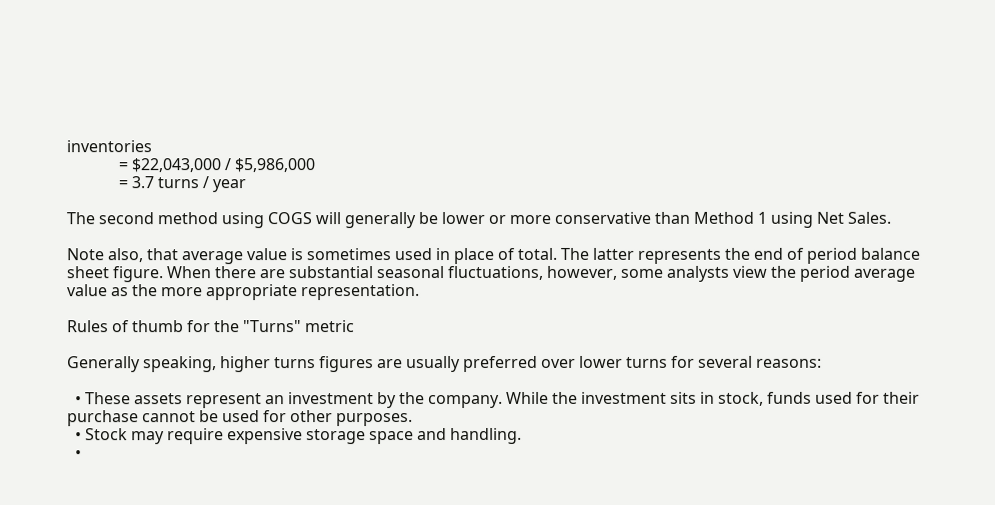inventories
             = $22,043,000 / $5,986,000
             = 3.7 turns / year

The second method using COGS will generally be lower or more conservative than Method 1 using Net Sales.

Note also, that average value is sometimes used in place of total. The latter represents the end of period balance sheet figure. When there are substantial seasonal fluctuations, however, some analysts view the period average value as the more appropriate representation.

Rules of thumb for the "Turns" metric

Generally speaking, higher turns figures are usually preferred over lower turns for several reasons:

  • These assets represent an investment by the company. While the investment sits in stock, funds used for their purchase cannot be used for other purposes.
  • Stock may require expensive storage space and handling.
  •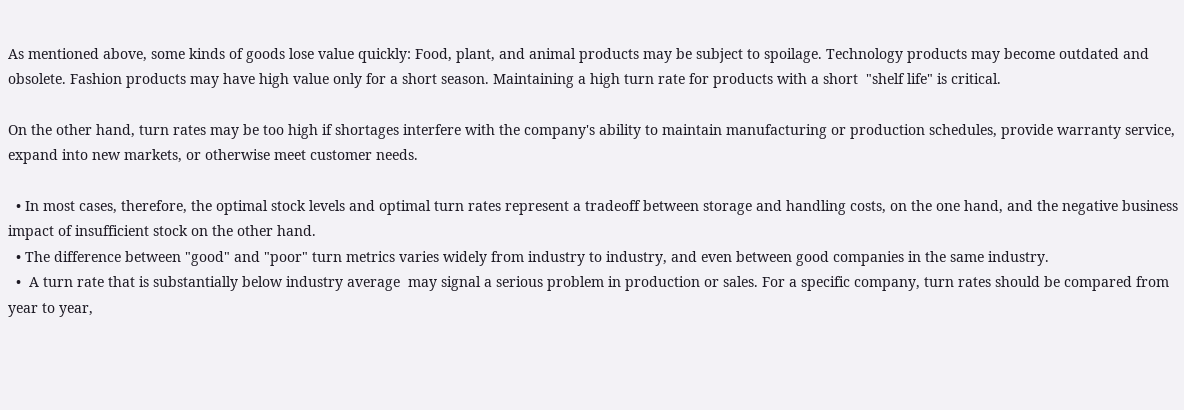As mentioned above, some kinds of goods lose value quickly: Food, plant, and animal products may be subject to spoilage. Technology products may become outdated and obsolete. Fashion products may have high value only for a short season. Maintaining a high turn rate for products with a short  "shelf life" is critical.

On the other hand, turn rates may be too high if shortages interfere with the company's ability to maintain manufacturing or production schedules, provide warranty service, expand into new markets, or otherwise meet customer needs.

  • In most cases, therefore, the optimal stock levels and optimal turn rates represent a tradeoff between storage and handling costs, on the one hand, and the negative business impact of insufficient stock on the other hand.
  • The difference between "good" and "poor" turn metrics varies widely from industry to industry, and even between good companies in the same industry.
  •  A turn rate that is substantially below industry average  may signal a serious problem in production or sales. For a specific company, turn rates should be compared from year to year,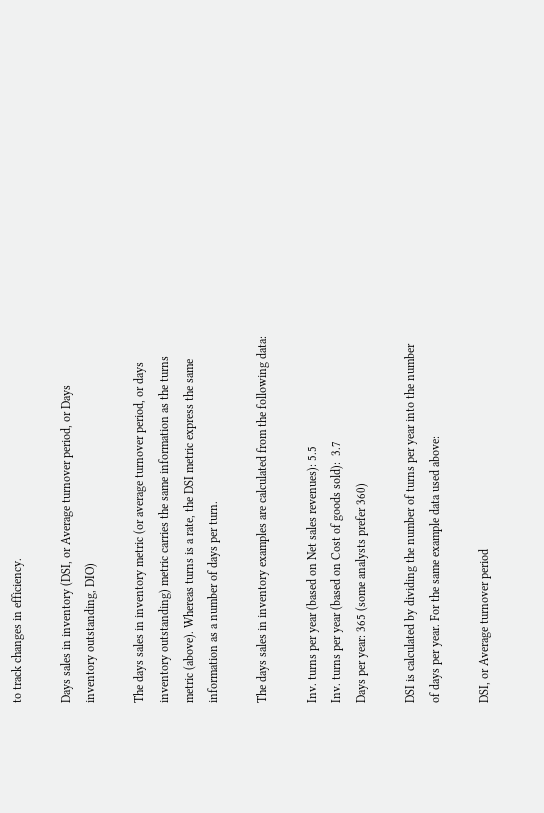to track changes in efficiency.

Days sales in inventory (DSI, or Average turnover period, or Days inventory outstanding, DIO)

The days sales in inventory metric (or average turnover period, or days inventory outstanding) metric carries the same information as the turns metric (above). Whereas turns is a rate, the DSI metric express the same information as a number of days per turn.

The days sales in inventory examples are calculated from the following data:

Inv. turns per year (based on Net sales revenues): 5.5
Inv. turns per year (based on Cost of goods sold):  3.7
Days per year: 365 (some analysts prefer 360)

DSI is calculated by dividing the number of turns per year into the number of days per year. For the same example data used above:

DSI, or Average turnover period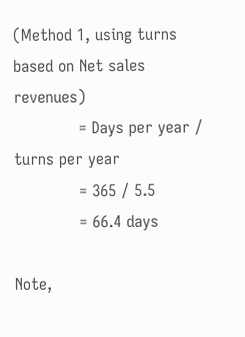(Method 1, using turns based on Net sales revenues)
             = Days per year / turns per year
             = 365 / 5.5
             = 66.4 days

Note,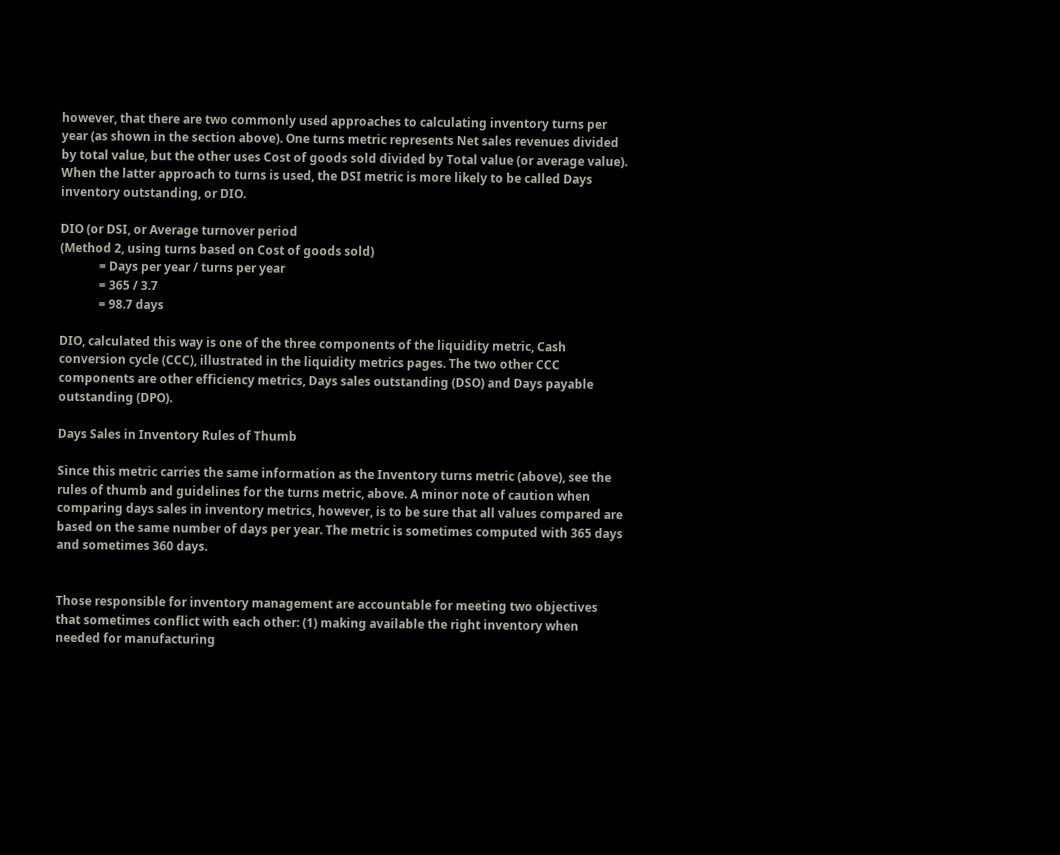however, that there are two commonly used approaches to calculating inventory turns per year (as shown in the section above). One turns metric represents Net sales revenues divided by total value, but the other uses Cost of goods sold divided by Total value (or average value). When the latter approach to turns is used, the DSI metric is more likely to be called Days inventory outstanding, or DIO.

DIO (or DSI, or Average turnover period
(Method 2, using turns based on Cost of goods sold)
             = Days per year / turns per year
             = 365 / 3.7
             = 98.7 days

DIO, calculated this way is one of the three components of the liquidity metric, Cash conversion cycle (CCC), illustrated in the liquidity metrics pages. The two other CCC components are other efficiency metrics, Days sales outstanding (DSO) and Days payable outstanding (DPO).

Days Sales in Inventory Rules of Thumb

Since this metric carries the same information as the Inventory turns metric (above), see the rules of thumb and guidelines for the turns metric, above. A minor note of caution when comparing days sales in inventory metrics, however, is to be sure that all values compared are based on the same number of days per year. The metric is sometimes computed with 365 days and sometimes 360 days.


Those responsible for inventory management are accountable for meeting two objectives that sometimes conflict with each other: (1) making available the right inventory when needed for manufacturing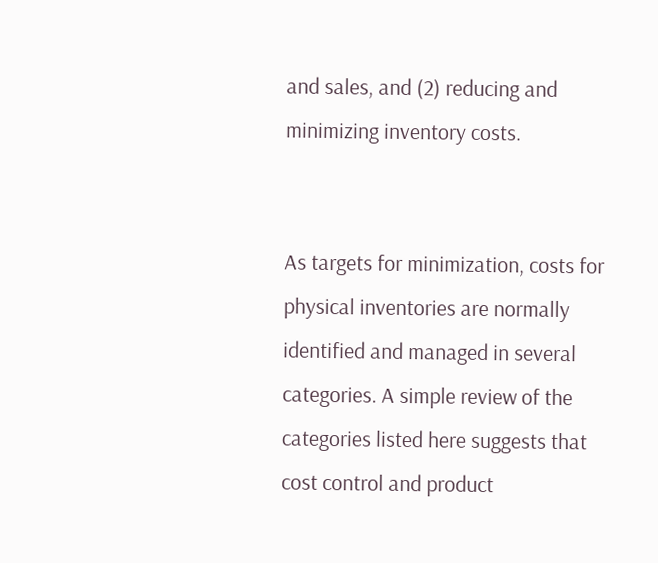and sales, and (2) reducing and minimizing inventory costs.


As targets for minimization, costs for physical inventories are normally identified and managed in several categories. A simple review of the categories listed here suggests that cost control and product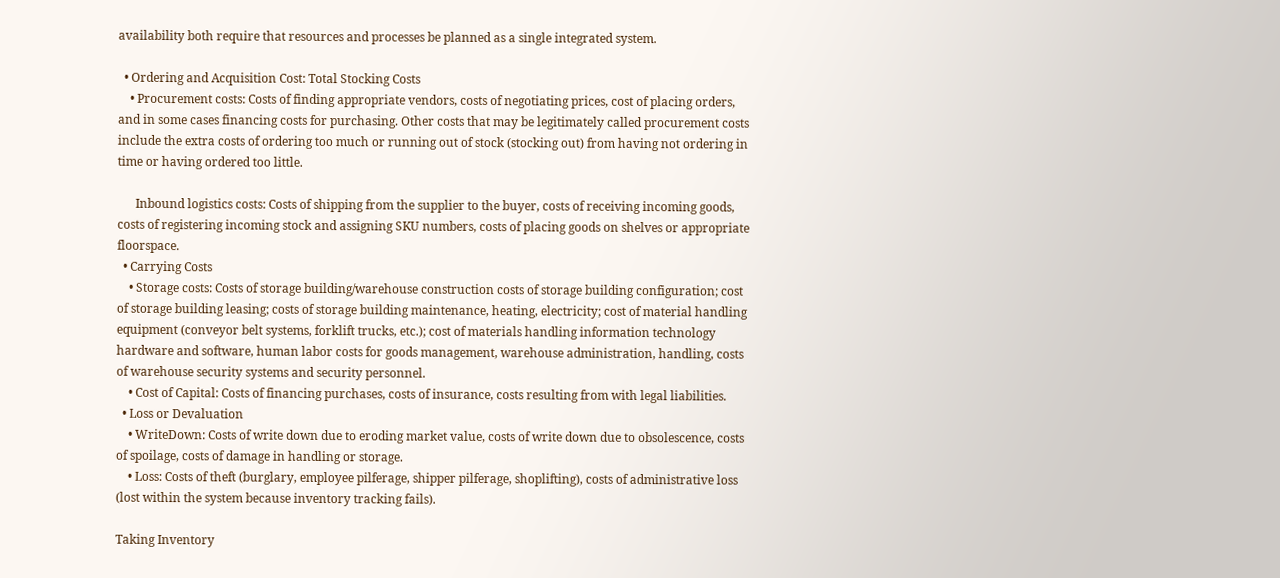availability both require that resources and processes be planned as a single integrated system.

  • Ordering and Acquisition Cost: Total Stocking Costs
    • Procurement costs: Costs of finding appropriate vendors, costs of negotiating prices, cost of placing orders, and in some cases financing costs for purchasing. Other costs that may be legitimately called procurement costs include the extra costs of ordering too much or running out of stock (stocking out) from having not ordering in time or having ordered too little.

      Inbound logistics costs: Costs of shipping from the supplier to the buyer, costs of receiving incoming goods, costs of registering incoming stock and assigning SKU numbers, costs of placing goods on shelves or appropriate floorspace.
  • Carrying Costs
    • Storage costs: Costs of storage building/warehouse construction costs of storage building configuration; cost of storage building leasing; costs of storage building maintenance, heating, electricity; cost of material handling equipment (conveyor belt systems, forklift trucks, etc.); cost of materials handling information technology hardware and software, human labor costs for goods management, warehouse administration, handling, costs of warehouse security systems and security personnel.
    • Cost of Capital: Costs of financing purchases, costs of insurance, costs resulting from with legal liabilities.
  • Loss or Devaluation
    • WriteDown: Costs of write down due to eroding market value, costs of write down due to obsolescence, costs of spoilage, costs of damage in handling or storage.
    • Loss: Costs of theft (burglary, employee pilferage, shipper pilferage, shoplifting), costs of administrative loss (lost within the system because inventory tracking fails).

Taking Inventory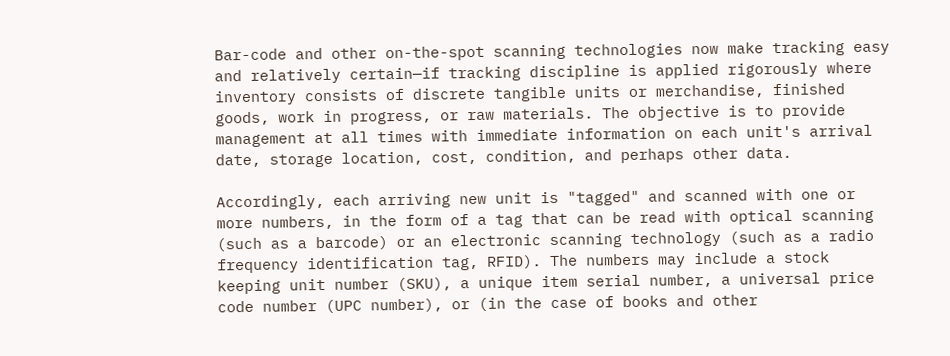Bar-code and other on-the-spot scanning technologies now make tracking easy and relatively certain—if tracking discipline is applied rigorously where inventory consists of discrete tangible units or merchandise, finished goods, work in progress, or raw materials. The objective is to provide management at all times with immediate information on each unit's arrival date, storage location, cost, condition, and perhaps other data.

Accordingly, each arriving new unit is "tagged" and scanned with one or more numbers, in the form of a tag that can be read with optical scanning (such as a barcode) or an electronic scanning technology (such as a radio frequency identification tag, RFID). The numbers may include a stock keeping unit number (SKU), a unique item serial number, a universal price code number (UPC number), or (in the case of books and other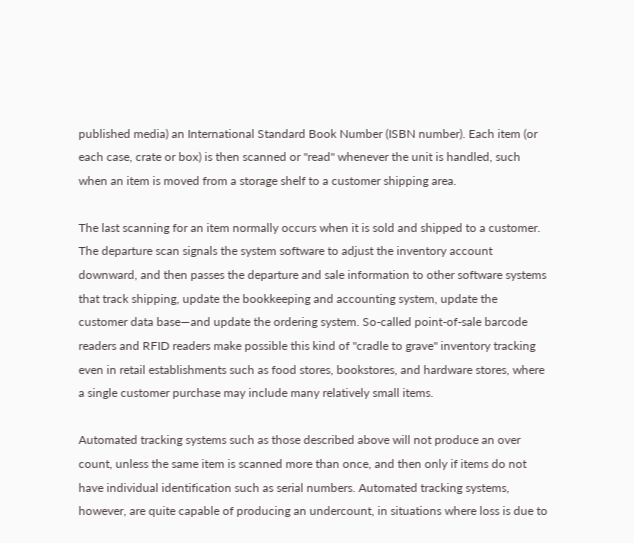published media) an International Standard Book Number (ISBN number). Each item (or each case, crate or box) is then scanned or "read" whenever the unit is handled, such when an item is moved from a storage shelf to a customer shipping area.

The last scanning for an item normally occurs when it is sold and shipped to a customer. The departure scan signals the system software to adjust the inventory account downward, and then passes the departure and sale information to other software systems that track shipping, update the bookkeeping and accounting system, update the customer data base—and update the ordering system. So-called point-of-sale barcode readers and RFID readers make possible this kind of "cradle to grave" inventory tracking even in retail establishments such as food stores, bookstores, and hardware stores, where a single customer purchase may include many relatively small items.

Automated tracking systems such as those described above will not produce an over count, unless the same item is scanned more than once, and then only if items do not have individual identification such as serial numbers. Automated tracking systems, however, are quite capable of producing an undercount, in situations where loss is due to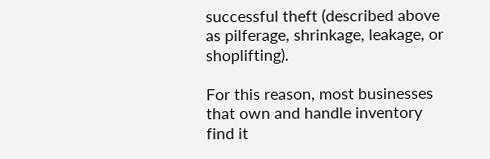successful theft (described above as pilferage, shrinkage, leakage, or shoplifting).

For this reason, most businesses that own and handle inventory find it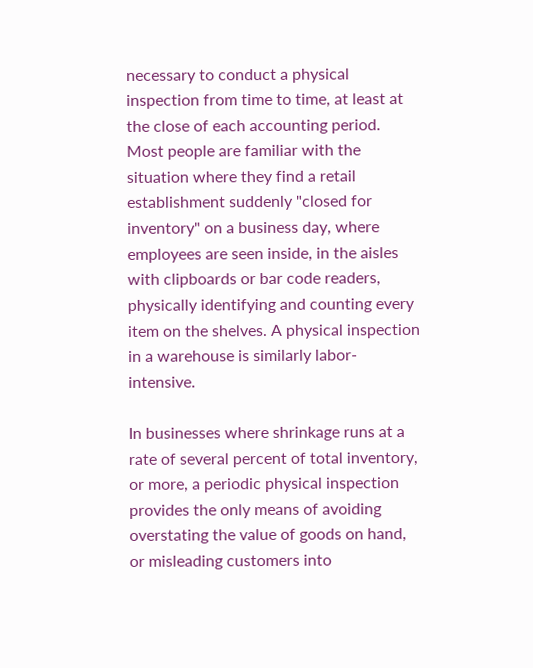necessary to conduct a physical inspection from time to time, at least at the close of each accounting period. Most people are familiar with the situation where they find a retail establishment suddenly "closed for inventory" on a business day, where employees are seen inside, in the aisles with clipboards or bar code readers, physically identifying and counting every item on the shelves. A physical inspection in a warehouse is similarly labor-intensive.

In businesses where shrinkage runs at a rate of several percent of total inventory, or more, a periodic physical inspection provides the only means of avoiding overstating the value of goods on hand, or misleading customers into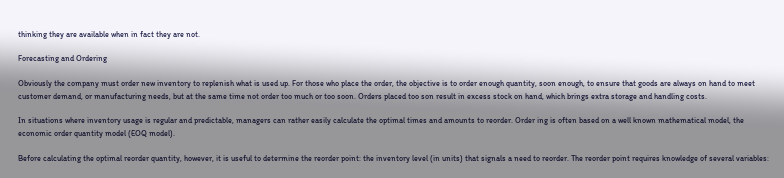thinking they are available when in fact they are not.

Forecasting and Ordering

Obviously the company must order new inventory to replenish what is used up. For those who place the order, the objective is to order enough quantity, soon enough, to ensure that goods are always on hand to meet customer demand, or manufacturing needs, but at the same time not order too much or too soon. Orders placed too son result in excess stock on hand, which brings extra storage and handling costs.

In situations where inventory usage is regular and predictable, managers can rather easily calculate the optimal times and amounts to reorder. Order ing is often based on a well known mathematical model, the economic order quantity model (EOQ model).

Before calculating the optimal reorder quantity, however, it is useful to determine the reorder point: the inventory level (in units) that signals a need to reorder. The reorder point requires knowledge of several variables: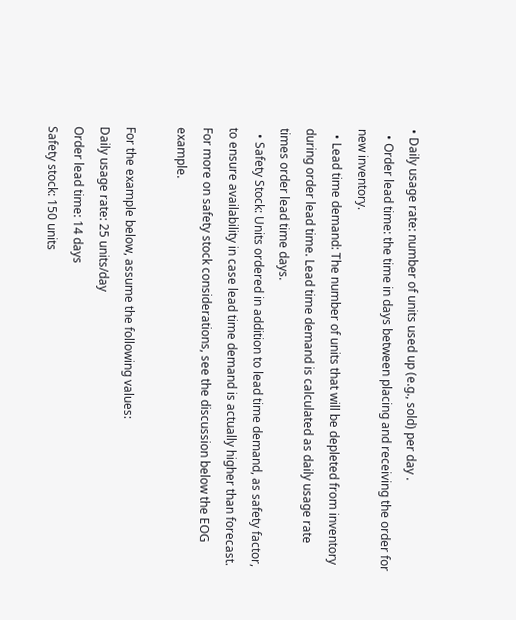• Daily usage rate: number of units used up (e.g., sold) per day .
  • Order lead time: the time in days between placing and receiving the order for new inventory.
  • Lead time demand: The number of units that will be depleted from inventory during order lead time. Lead time demand is calculated as daily usage rate times order lead time days.
  • Safety Stock: Units ordered in addition to lead time demand, as safety factor, to ensure availability in case lead time demand is actually higher than forecast. For more on safety stock considerations, see the discussion below the EOG example.

For the example below, assume the following values:
Daily usage rate: 25 units/day
Order lead time: 14 days
Safety stock: 150 units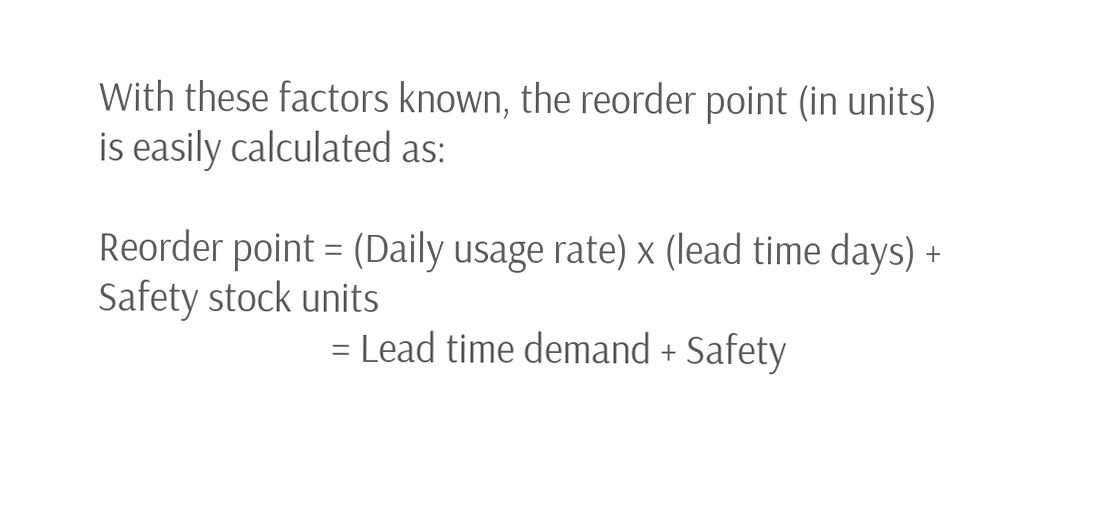With these factors known, the reorder point (in units) is easily calculated as:

Reorder point = (Daily usage rate) x (lead time days) + Safety stock units
                          = Lead time demand + Safety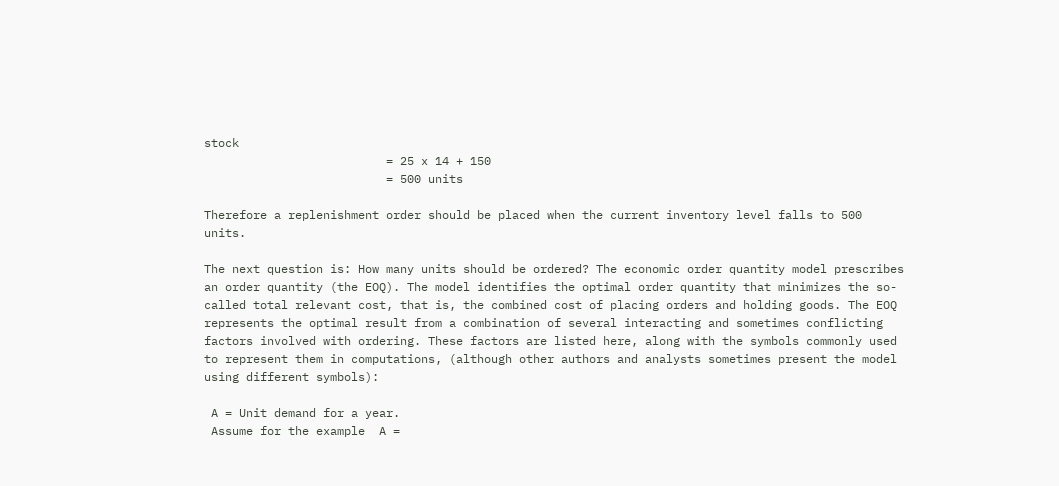stock
                          = 25 x 14 + 150
                          = 500 units

Therefore a replenishment order should be placed when the current inventory level falls to 500 units.

The next question is: How many units should be ordered? The economic order quantity model prescribes an order quantity (the EOQ). The model identifies the optimal order quantity that minimizes the so-called total relevant cost, that is, the combined cost of placing orders and holding goods. The EOQ represents the optimal result from a combination of several interacting and sometimes conflicting factors involved with ordering. These factors are listed here, along with the symbols commonly used to represent them in computations, (although other authors and analysts sometimes present the model using different symbols):

 A = Unit demand for a year.
 Assume for the example  A =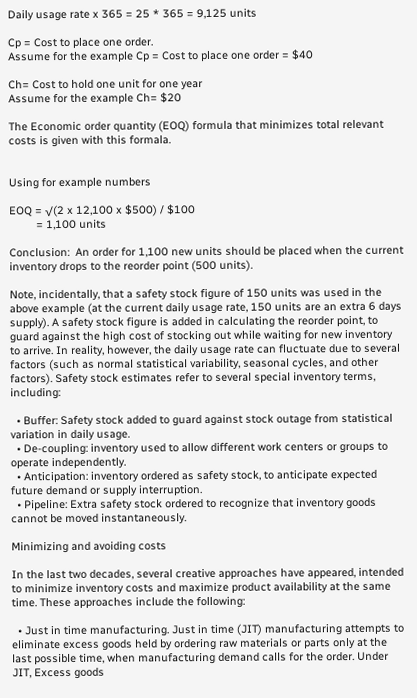Daily usage rate x 365 = 25 * 365 = 9,125 units

Cp = Cost to place one order.
Assume for the example Cp = Cost to place one order = $40

Ch= Cost to hold one unit for one year
Assume for the example Ch= $20

The Economic order quantity (EOQ) formula that minimizes total relevant costs is given with this formala.


Using for example numbers

EOQ = √(2 x 12,100 x $500) / $100
         = 1,100 units

Conclusion:  An order for 1,100 new units should be placed when the current inventory drops to the reorder point (500 units).

Note, incidentally, that a safety stock figure of 150 units was used in the above example (at the current daily usage rate, 150 units are an extra 6 days supply). A safety stock figure is added in calculating the reorder point, to guard against the high cost of stocking out while waiting for new inventory to arrive. In reality, however, the daily usage rate can fluctuate due to several factors (such as normal statistical variability, seasonal cycles, and other factors). Safety stock estimates refer to several special inventory terms, including:

  • Buffer: Safety stock added to guard against stock outage from statistical variation in daily usage.
  • De-coupling: inventory used to allow different work centers or groups to operate independently.
  • Anticipation: inventory ordered as safety stock, to anticipate expected future demand or supply interruption.
  • Pipeline: Extra safety stock ordered to recognize that inventory goods cannot be moved instantaneously.

Minimizing and avoiding costs

In the last two decades, several creative approaches have appeared, intended to minimize inventory costs and maximize product availability at the same time. These approaches include the following:

  • Just in time manufacturing. Just in time (JIT) manufacturing attempts to eliminate excess goods held by ordering raw materials or parts only at the last possible time, when manufacturing demand calls for the order. Under JIT, Excess goods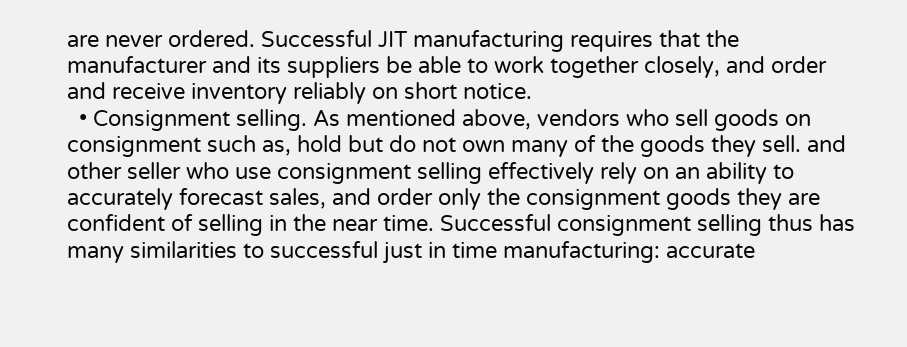are never ordered. Successful JIT manufacturing requires that the manufacturer and its suppliers be able to work together closely, and order and receive inventory reliably on short notice.
  • Consignment selling. As mentioned above, vendors who sell goods on consignment such as, hold but do not own many of the goods they sell. and other seller who use consignment selling effectively rely on an ability to accurately forecast sales, and order only the consignment goods they are confident of selling in the near time. Successful consignment selling thus has many similarities to successful just in time manufacturing: accurate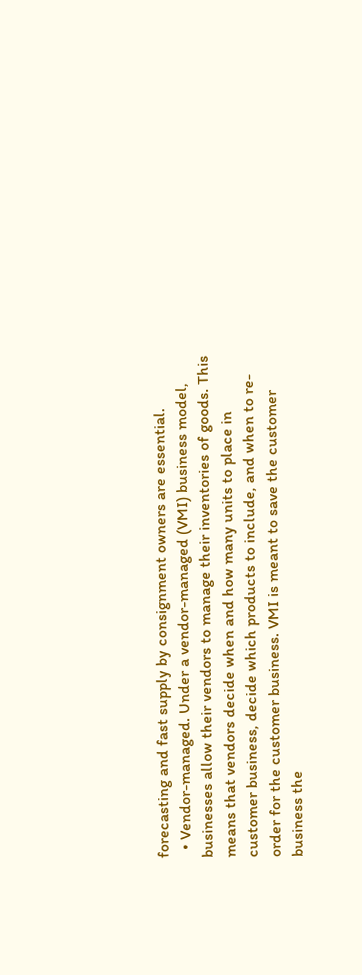forecasting and fast supply by consignment owners are essential.
  • Vendor-managed. Under a vendor-managed (VMI) business model, businesses allow their vendors to manage their inventories of goods. This means that vendors decide when and how many units to place in customer business, decide which products to include, and when to re-order for the customer business. VMI is meant to save the customer business the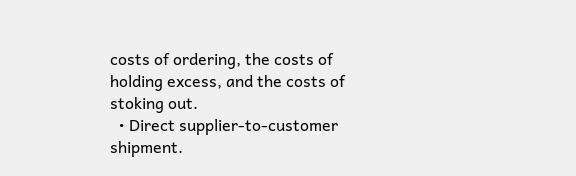costs of ordering, the costs of holding excess, and the costs of stoking out.
  • Direct supplier-to-customer shipment.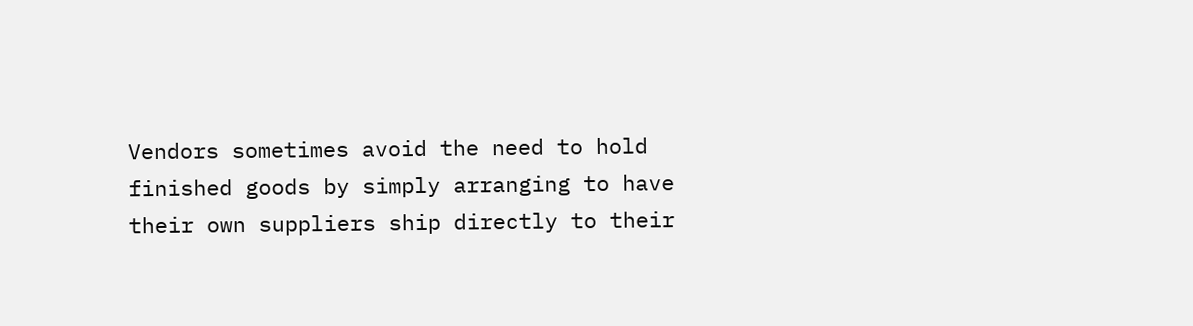Vendors sometimes avoid the need to hold finished goods by simply arranging to have their own suppliers ship directly to their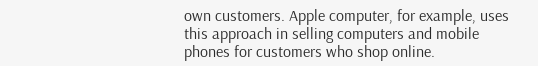own customers. Apple computer, for example, uses this approach in selling computers and mobile phones for customers who shop online.